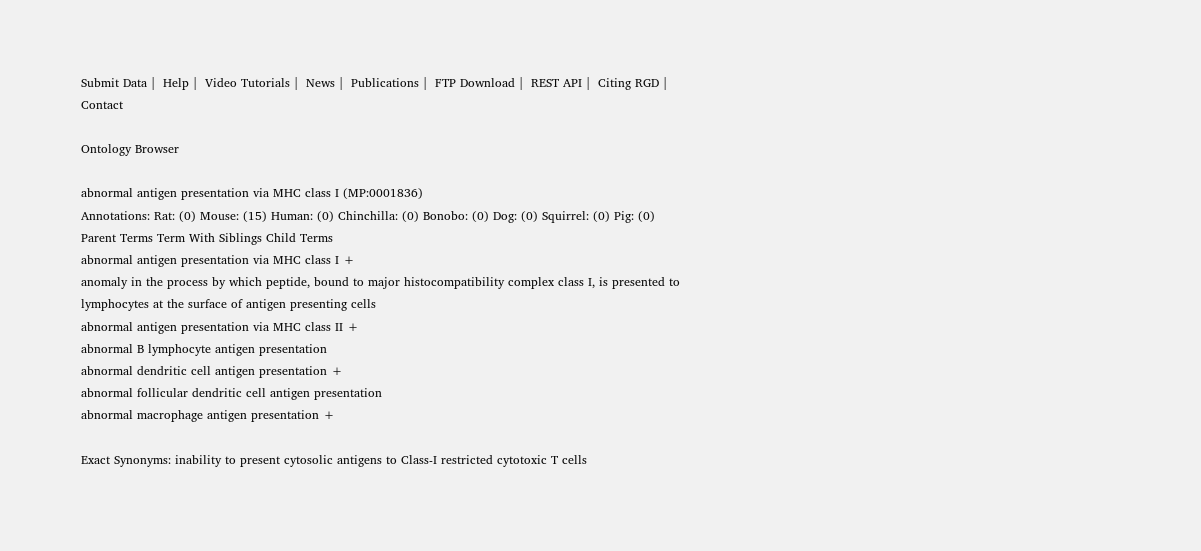Submit Data |  Help |  Video Tutorials |  News |  Publications |  FTP Download |  REST API |  Citing RGD |  Contact

Ontology Browser

abnormal antigen presentation via MHC class I (MP:0001836)
Annotations: Rat: (0) Mouse: (15) Human: (0) Chinchilla: (0) Bonobo: (0) Dog: (0) Squirrel: (0) Pig: (0)
Parent Terms Term With Siblings Child Terms
abnormal antigen presentation via MHC class I +
anomaly in the process by which peptide, bound to major histocompatibility complex class I, is presented to lymphocytes at the surface of antigen presenting cells
abnormal antigen presentation via MHC class II +
abnormal B lymphocyte antigen presentation
abnormal dendritic cell antigen presentation +
abnormal follicular dendritic cell antigen presentation
abnormal macrophage antigen presentation +

Exact Synonyms: inability to present cytosolic antigens to Class-I restricted cytotoxic T cells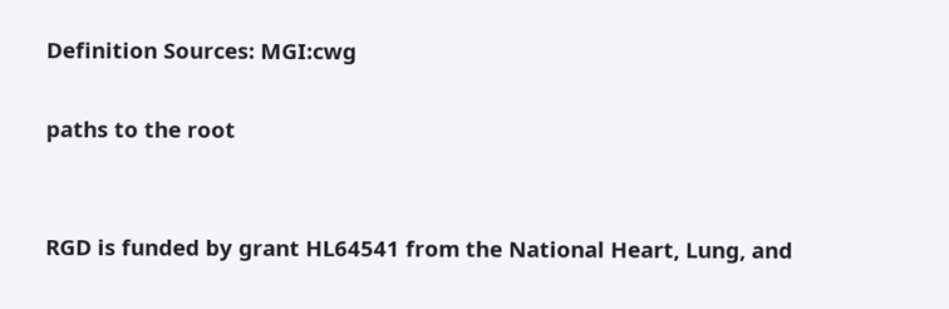Definition Sources: MGI:cwg

paths to the root


RGD is funded by grant HL64541 from the National Heart, Lung, and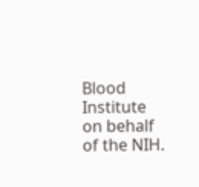Blood Institute on behalf of the NIH.